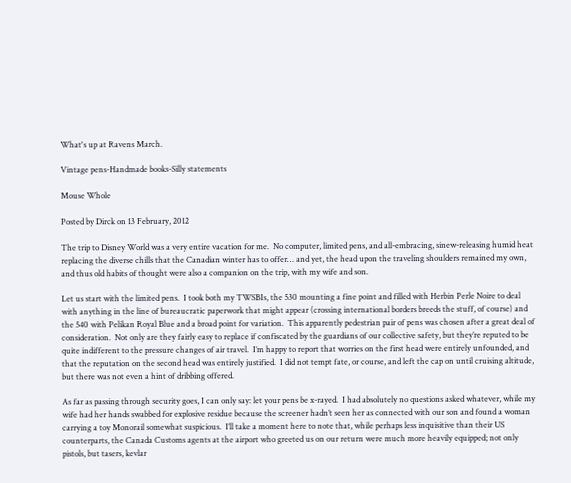What's up at Ravens March.

Vintage pens-Handmade books-Silly statements

Mouse Whole

Posted by Dirck on 13 February, 2012

The trip to Disney World was a very entire vacation for me.  No computer, limited pens, and all-embracing, sinew-releasing humid heat replacing the diverse chills that the Canadian winter has to offer… and yet, the head upon the traveling shoulders remained my own, and thus old habits of thought were also a companion on the trip, with my wife and son.

Let us start with the limited pens.  I took both my TWSBIs, the 530 mounting a fine point and filled with Herbin Perle Noire to deal with anything in the line of bureaucratic paperwork that might appear (crossing international borders breeds the stuff, of course) and the 540 with Pelikan Royal Blue and a broad point for variation.  This apparently pedestrian pair of pens was chosen after a great deal of consideration.  Not only are they fairly easy to replace if confiscated by the guardians of our collective safety, but they’re reputed to be quite indifferent to the pressure changes of air travel.  I’m happy to report that worries on the first head were entirely unfounded, and that the reputation on the second head was entirely justified.  I did not tempt fate, or course, and left the cap on until cruising altitude, but there was not even a hint of dribbing offered.

As far as passing through security goes, I can only say: let your pens be x-rayed.  I had absolutely no questions asked whatever, while my wife had her hands swabbed for explosive residue because the screener hadn’t seen her as connected with our son and found a woman carrying a toy Monorail somewhat suspicious.  I’ll take a moment here to note that, while perhaps less inquisitive than their US counterparts, the Canada Customs agents at the airport who greeted us on our return were much more heavily equipped; not only pistols, but tasers, kevlar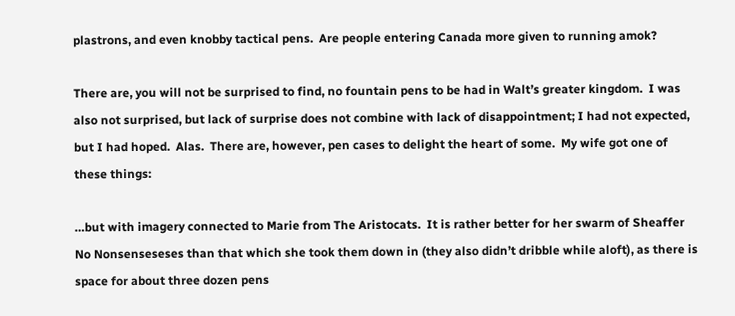plastrons, and even knobby tactical pens.  Are people entering Canada more given to running amok?

There are, you will not be surprised to find, no fountain pens to be had in Walt’s greater kingdom.  I was also not surprised, but lack of surprise does not combine with lack of disappointment; I had not expected, but I had hoped.  Alas.  There are, however, pen cases to delight the heart of some.  My wife got one of these things:

…but with imagery connected to Marie from The Aristocats.  It is rather better for her swarm of Sheaffer No Nonsenseseses than that which she took them down in (they also didn’t dribble while aloft), as there is space for about three dozen pens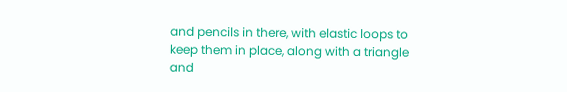and pencils in there, with elastic loops to keep them in place, along with a triangle and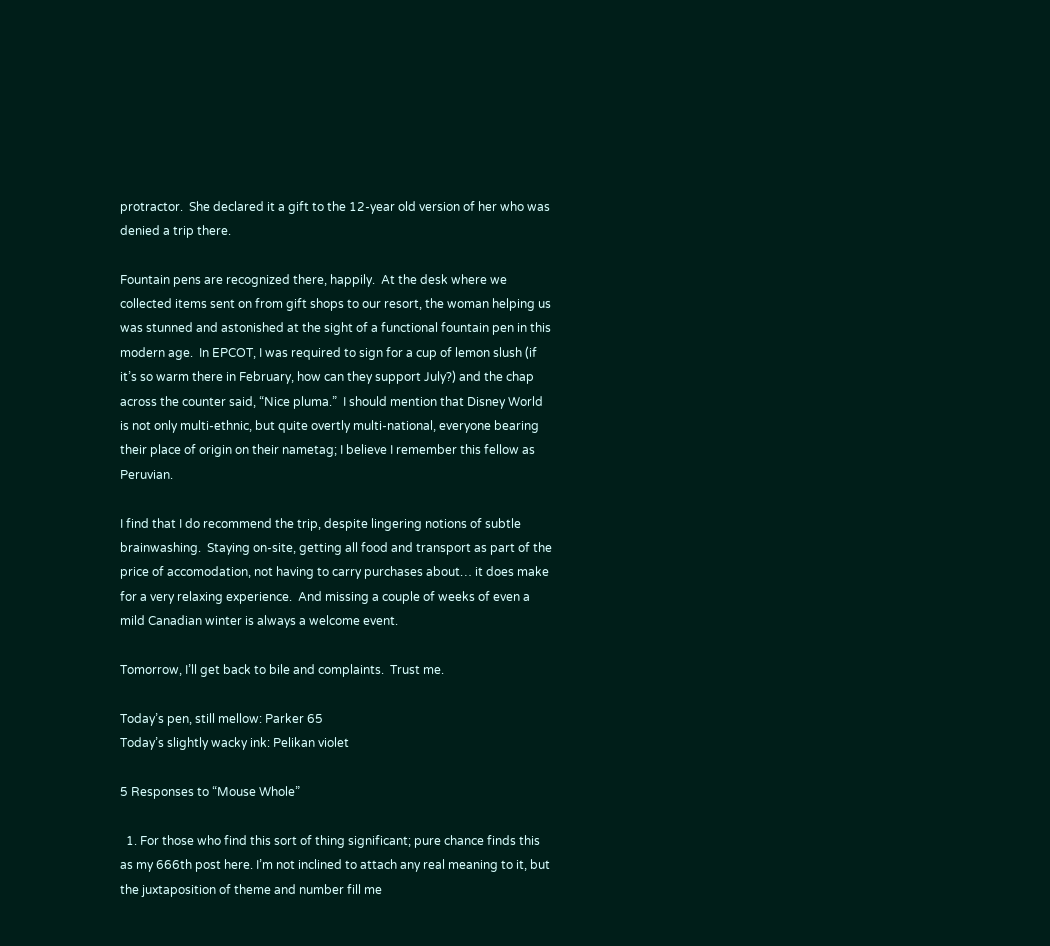protractor.  She declared it a gift to the 12-year old version of her who was denied a trip there.

Fountain pens are recognized there, happily.  At the desk where we collected items sent on from gift shops to our resort, the woman helping us was stunned and astonished at the sight of a functional fountain pen in this modern age.  In EPCOT, I was required to sign for a cup of lemon slush (if it’s so warm there in February, how can they support July?) and the chap across the counter said, “Nice pluma.”  I should mention that Disney World is not only multi-ethnic, but quite overtly multi-national, everyone bearing their place of origin on their nametag; I believe I remember this fellow as Peruvian.

I find that I do recommend the trip, despite lingering notions of subtle brainwashing.  Staying on-site, getting all food and transport as part of the price of accomodation, not having to carry purchases about… it does make for a very relaxing experience.  And missing a couple of weeks of even a mild Canadian winter is always a welcome event.

Tomorrow, I’ll get back to bile and complaints.  Trust me.

Today’s pen, still mellow: Parker 65
Today’s slightly wacky ink: Pelikan violet

5 Responses to “Mouse Whole”

  1. For those who find this sort of thing significant; pure chance finds this as my 666th post here. I’m not inclined to attach any real meaning to it, but the juxtaposition of theme and number fill me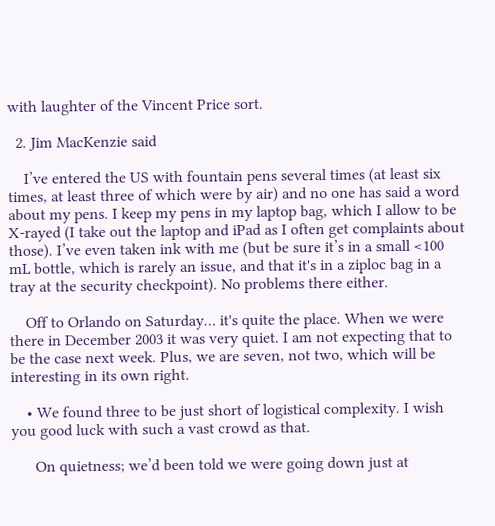with laughter of the Vincent Price sort.

  2. Jim MacKenzie said

    I’ve entered the US with fountain pens several times (at least six times, at least three of which were by air) and no one has said a word about my pens. I keep my pens in my laptop bag, which I allow to be X-rayed (I take out the laptop and iPad as I often get complaints about those). I’ve even taken ink with me (but be sure it’s in a small <100 mL bottle, which is rarely an issue, and that it's in a ziploc bag in a tray at the security checkpoint). No problems there either.

    Off to Orlando on Saturday… it's quite the place. When we were there in December 2003 it was very quiet. I am not expecting that to be the case next week. Plus, we are seven, not two, which will be interesting in its own right.

    • We found three to be just short of logistical complexity. I wish you good luck with such a vast crowd as that.

      On quietness; we’d been told we were going down just at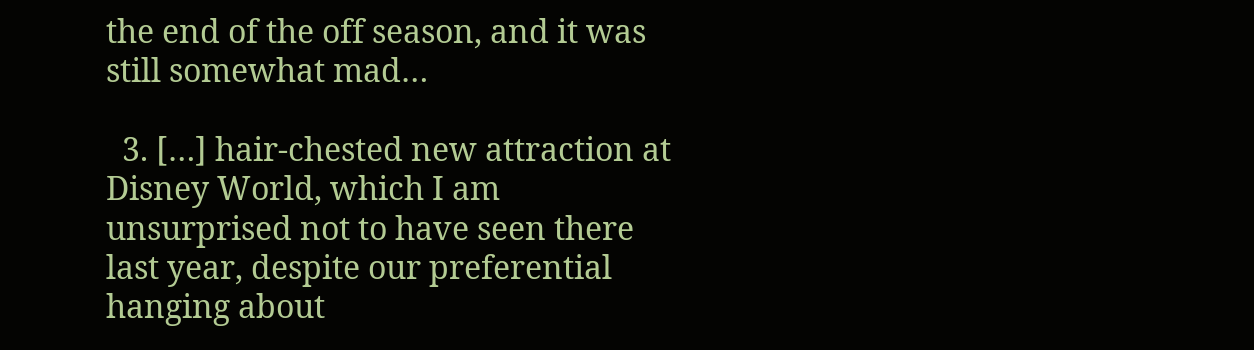the end of the off season, and it was still somewhat mad…

  3. […] hair-chested new attraction at Disney World, which I am unsurprised not to have seen there last year, despite our preferential hanging about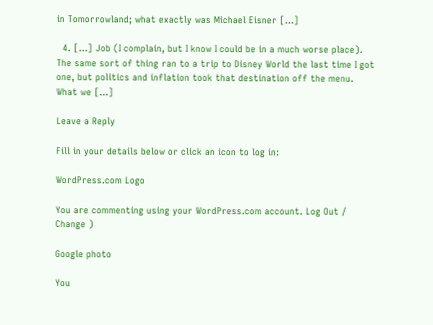in Tomorrowland; what exactly was Michael Eisner […]

  4. […] Job (I complain, but I know I could be in a much worse place).  The same sort of thing ran to a trip to Disney World the last time I got one, but politics and inflation took that destination off the menu.  What we […]

Leave a Reply

Fill in your details below or click an icon to log in:

WordPress.com Logo

You are commenting using your WordPress.com account. Log Out /  Change )

Google photo

You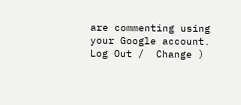are commenting using your Google account. Log Out /  Change )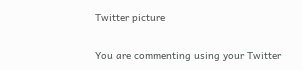Twitter picture

You are commenting using your Twitter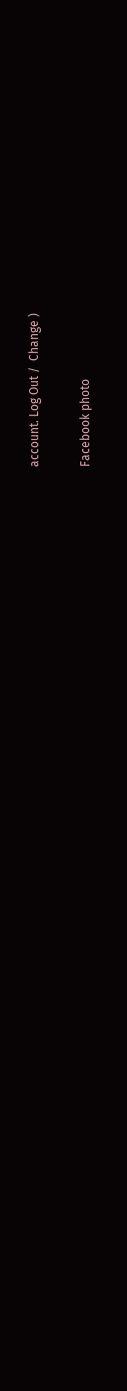account. Log Out /  Change )

Facebook photo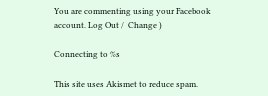You are commenting using your Facebook account. Log Out /  Change )

Connecting to %s

This site uses Akismet to reduce spam.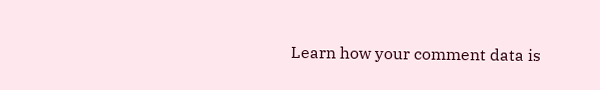Learn how your comment data is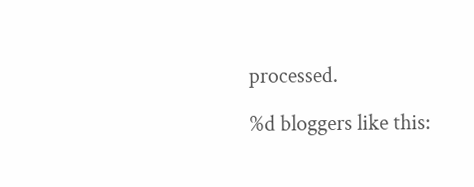processed.

%d bloggers like this: